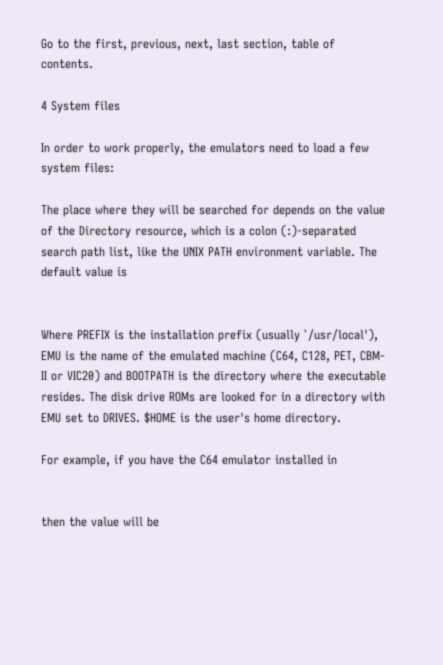Go to the first, previous, next, last section, table of contents.

4 System files

In order to work properly, the emulators need to load a few system files:

The place where they will be searched for depends on the value of the Directory resource, which is a colon (:)-separated search path list, like the UNIX PATH environment variable. The default value is


Where PREFIX is the installation prefix (usually `/usr/local'), EMU is the name of the emulated machine (C64, C128, PET, CBM-II or VIC20) and BOOTPATH is the directory where the executable resides. The disk drive ROMs are looked for in a directory with EMU set to DRIVES. $HOME is the user's home directory.

For example, if you have the C64 emulator installed in


then the value will be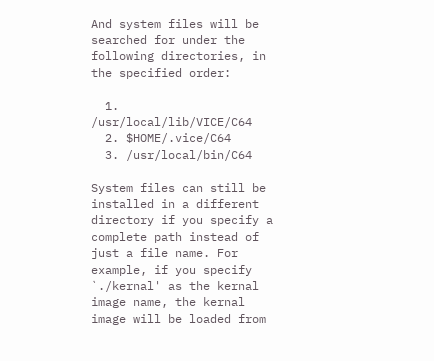And system files will be searched for under the following directories, in the specified order:

  1. /usr/local/lib/VICE/C64
  2. $HOME/.vice/C64
  3. /usr/local/bin/C64

System files can still be installed in a different directory if you specify a complete path instead of just a file name. For example, if you specify `./kernal' as the kernal image name, the kernal image will be loaded from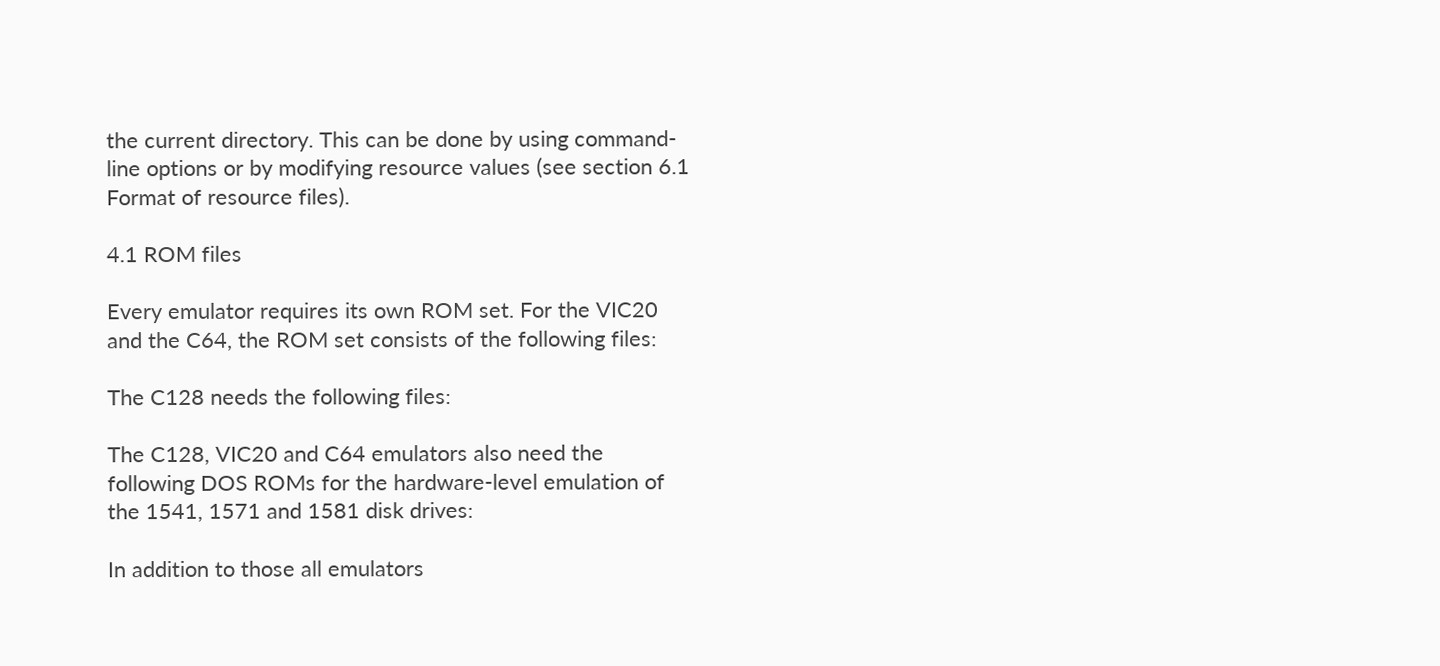the current directory. This can be done by using command-line options or by modifying resource values (see section 6.1 Format of resource files).

4.1 ROM files

Every emulator requires its own ROM set. For the VIC20 and the C64, the ROM set consists of the following files:

The C128 needs the following files:

The C128, VIC20 and C64 emulators also need the following DOS ROMs for the hardware-level emulation of the 1541, 1571 and 1581 disk drives:

In addition to those all emulators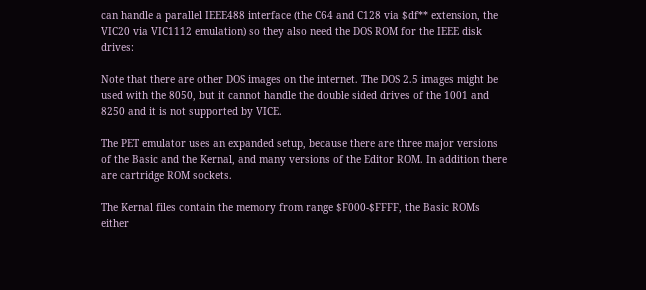can handle a parallel IEEE488 interface (the C64 and C128 via $df** extension, the VIC20 via VIC1112 emulation) so they also need the DOS ROM for the IEEE disk drives:

Note that there are other DOS images on the internet. The DOS 2.5 images might be used with the 8050, but it cannot handle the double sided drives of the 1001 and 8250 and it is not supported by VICE.

The PET emulator uses an expanded setup, because there are three major versions of the Basic and the Kernal, and many versions of the Editor ROM. In addition there are cartridge ROM sockets.

The Kernal files contain the memory from range $F000-$FFFF, the Basic ROMs either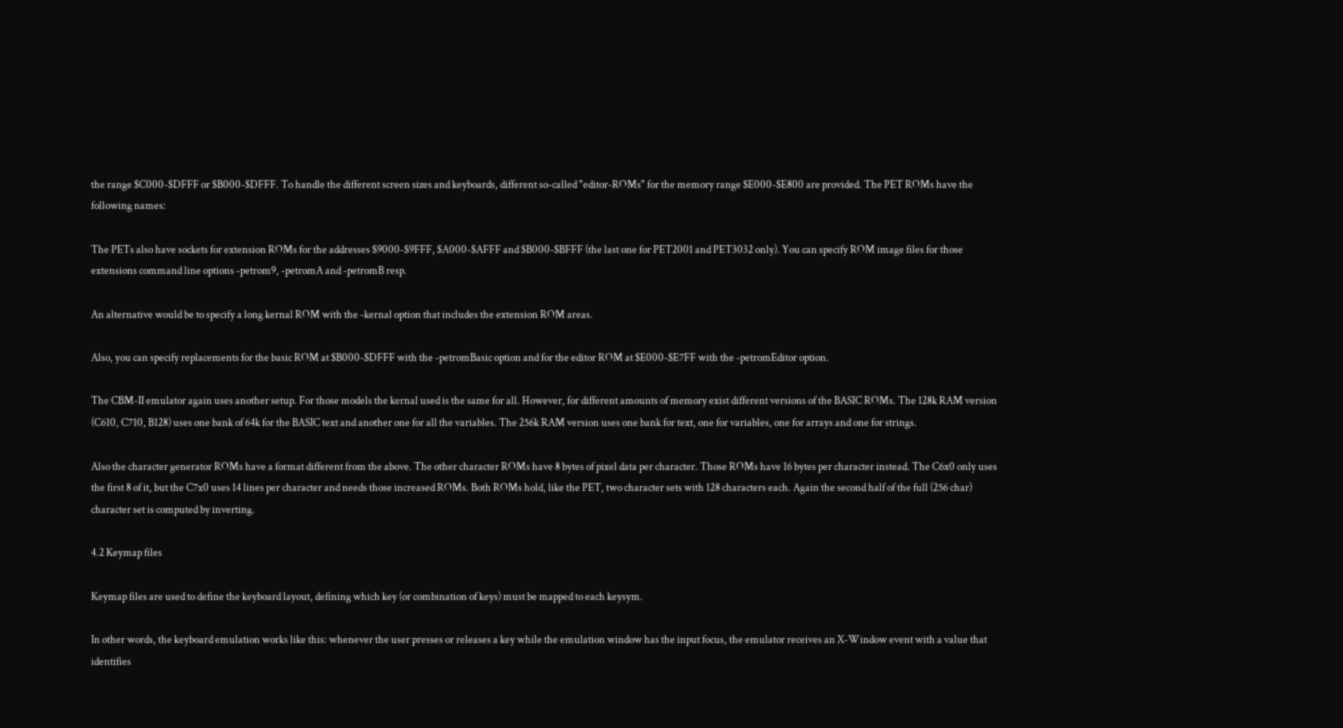the range $C000-$DFFF or $B000-$DFFF. To handle the different screen sizes and keyboards, different so-called "editor-ROMs" for the memory range $E000-$E800 are provided. The PET ROMs have the following names:

The PETs also have sockets for extension ROMs for the addresses $9000-$9FFF, $A000-$AFFF and $B000-$BFFF (the last one for PET2001 and PET3032 only). You can specify ROM image files for those extensions command line options -petrom9, -petromA and -petromB resp.

An alternative would be to specify a long kernal ROM with the -kernal option that includes the extension ROM areas.

Also, you can specify replacements for the basic ROM at $B000-$DFFF with the -petromBasic option and for the editor ROM at $E000-$E7FF with the -petromEditor option.

The CBM-II emulator again uses another setup. For those models the kernal used is the same for all. However, for different amounts of memory exist different versions of the BASIC ROMs. The 128k RAM version (C610, C710, B128) uses one bank of 64k for the BASIC text and another one for all the variables. The 256k RAM version uses one bank for text, one for variables, one for arrays and one for strings.

Also the character generator ROMs have a format different from the above. The other character ROMs have 8 bytes of pixel data per character. Those ROMs have 16 bytes per character instead. The C6x0 only uses the first 8 of it, but the C7x0 uses 14 lines per character and needs those increased ROMs. Both ROMs hold, like the PET, two character sets with 128 characters each. Again the second half of the full (256 char) character set is computed by inverting.

4.2 Keymap files

Keymap files are used to define the keyboard layout, defining which key (or combination of keys) must be mapped to each keysym.

In other words, the keyboard emulation works like this: whenever the user presses or releases a key while the emulation window has the input focus, the emulator receives an X-Window event with a value that identifies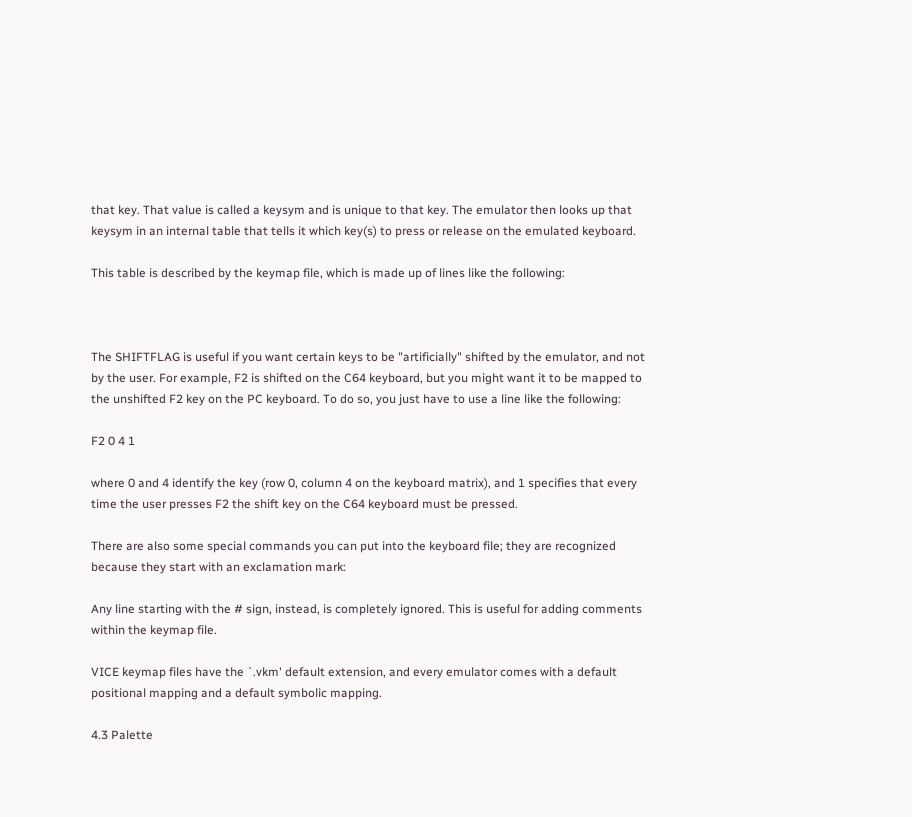that key. That value is called a keysym and is unique to that key. The emulator then looks up that keysym in an internal table that tells it which key(s) to press or release on the emulated keyboard.

This table is described by the keymap file, which is made up of lines like the following:



The SHIFTFLAG is useful if you want certain keys to be "artificially" shifted by the emulator, and not by the user. For example, F2 is shifted on the C64 keyboard, but you might want it to be mapped to the unshifted F2 key on the PC keyboard. To do so, you just have to use a line like the following:

F2 0 4 1

where 0 and 4 identify the key (row 0, column 4 on the keyboard matrix), and 1 specifies that every time the user presses F2 the shift key on the C64 keyboard must be pressed.

There are also some special commands you can put into the keyboard file; they are recognized because they start with an exclamation mark:

Any line starting with the # sign, instead, is completely ignored. This is useful for adding comments within the keymap file.

VICE keymap files have the `.vkm' default extension, and every emulator comes with a default positional mapping and a default symbolic mapping.

4.3 Palette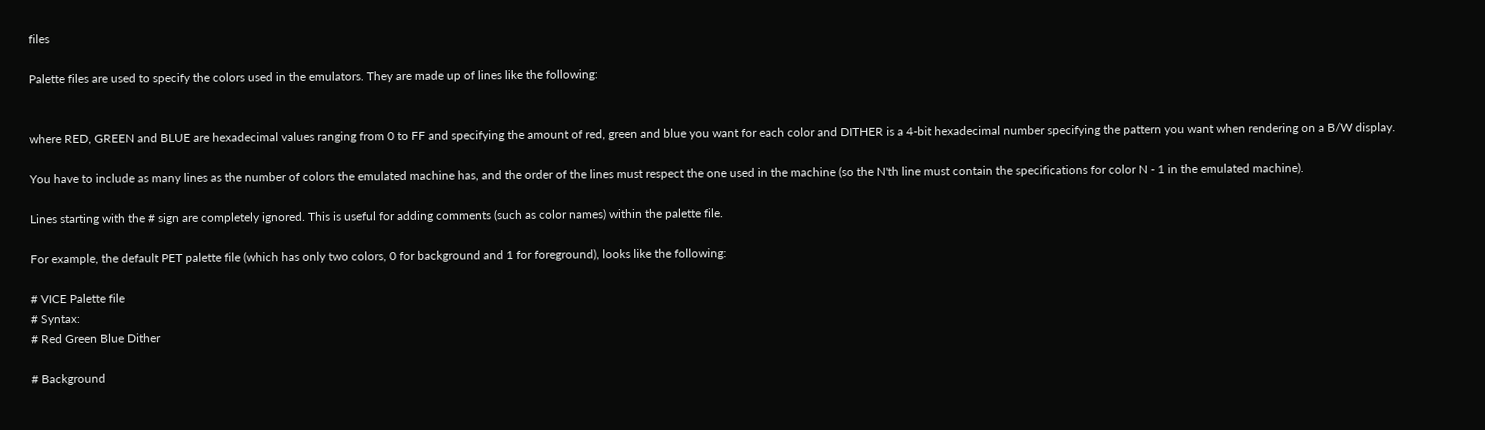files

Palette files are used to specify the colors used in the emulators. They are made up of lines like the following:


where RED, GREEN and BLUE are hexadecimal values ranging from 0 to FF and specifying the amount of red, green and blue you want for each color and DITHER is a 4-bit hexadecimal number specifying the pattern you want when rendering on a B/W display.

You have to include as many lines as the number of colors the emulated machine has, and the order of the lines must respect the one used in the machine (so the N'th line must contain the specifications for color N - 1 in the emulated machine).

Lines starting with the # sign are completely ignored. This is useful for adding comments (such as color names) within the palette file.

For example, the default PET palette file (which has only two colors, 0 for background and 1 for foreground), looks like the following:

# VICE Palette file
# Syntax:
# Red Green Blue Dither

# Background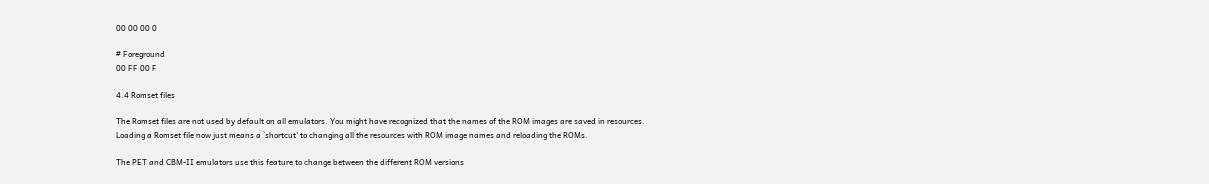00 00 00 0

# Foreground
00 FF 00 F

4.4 Romset files

The Romset files are not used by default on all emulators. You might have recognized that the names of the ROM images are saved in resources. Loading a Romset file now just means a `shortcut' to changing all the resources with ROM image names and reloading the ROMs.

The PET and CBM-II emulators use this feature to change between the different ROM versions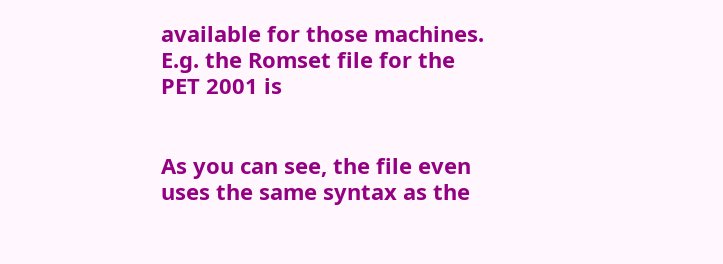available for those machines. E.g. the Romset file for the PET 2001 is


As you can see, the file even uses the same syntax as the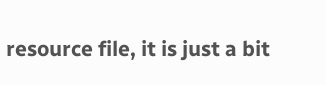resource file, it is just a bit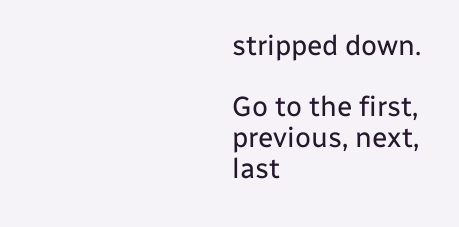stripped down.

Go to the first, previous, next, last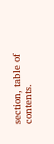section, table of contents.